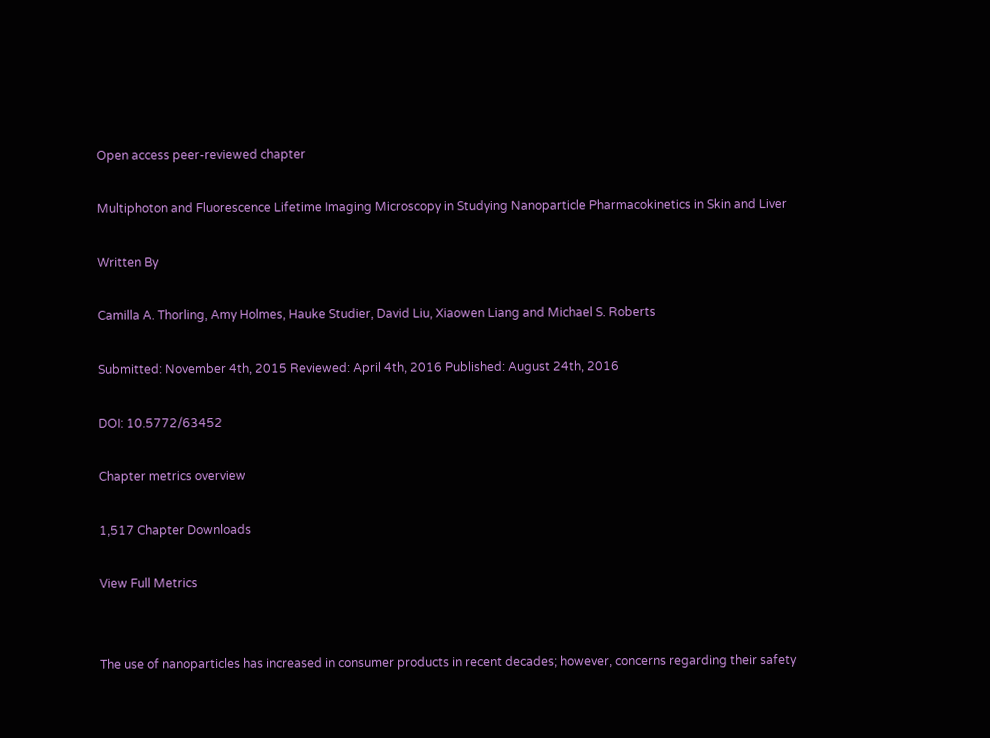Open access peer-reviewed chapter

Multiphoton and Fluorescence Lifetime Imaging Microscopy in Studying Nanoparticle Pharmacokinetics in Skin and Liver

Written By

Camilla A. Thorling, Amy Holmes, Hauke Studier, David Liu, Xiaowen Liang and Michael S. Roberts

Submitted: November 4th, 2015 Reviewed: April 4th, 2016 Published: August 24th, 2016

DOI: 10.5772/63452

Chapter metrics overview

1,517 Chapter Downloads

View Full Metrics


The use of nanoparticles has increased in consumer products in recent decades; however, concerns regarding their safety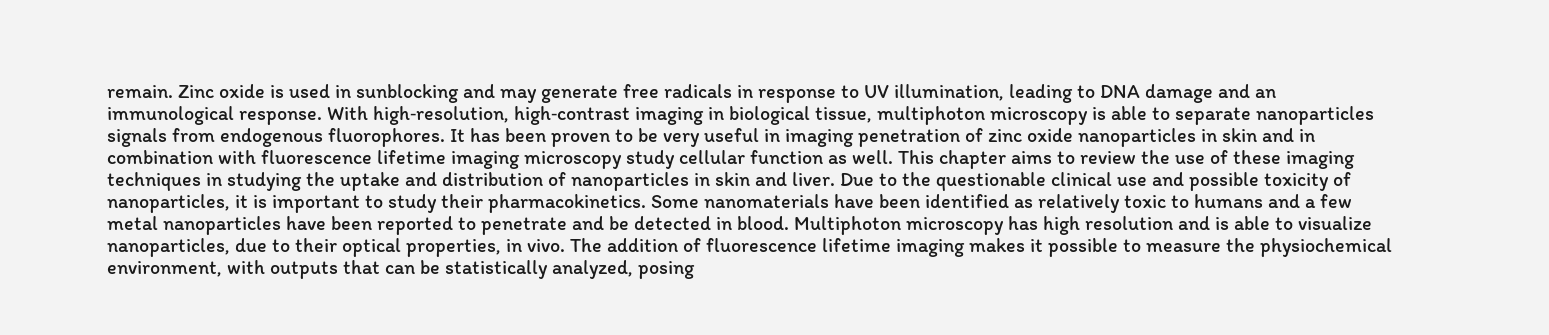remain. Zinc oxide is used in sunblocking and may generate free radicals in response to UV illumination, leading to DNA damage and an immunological response. With high‐resolution, high‐contrast imaging in biological tissue, multiphoton microscopy is able to separate nanoparticles signals from endogenous fluorophores. It has been proven to be very useful in imaging penetration of zinc oxide nanoparticles in skin and in combination with fluorescence lifetime imaging microscopy study cellular function as well. This chapter aims to review the use of these imaging techniques in studying the uptake and distribution of nanoparticles in skin and liver. Due to the questionable clinical use and possible toxicity of nanoparticles, it is important to study their pharmacokinetics. Some nanomaterials have been identified as relatively toxic to humans and a few metal nanoparticles have been reported to penetrate and be detected in blood. Multiphoton microscopy has high resolution and is able to visualize nanoparticles, due to their optical properties, in vivo. The addition of fluorescence lifetime imaging makes it possible to measure the physiochemical environment, with outputs that can be statistically analyzed, posing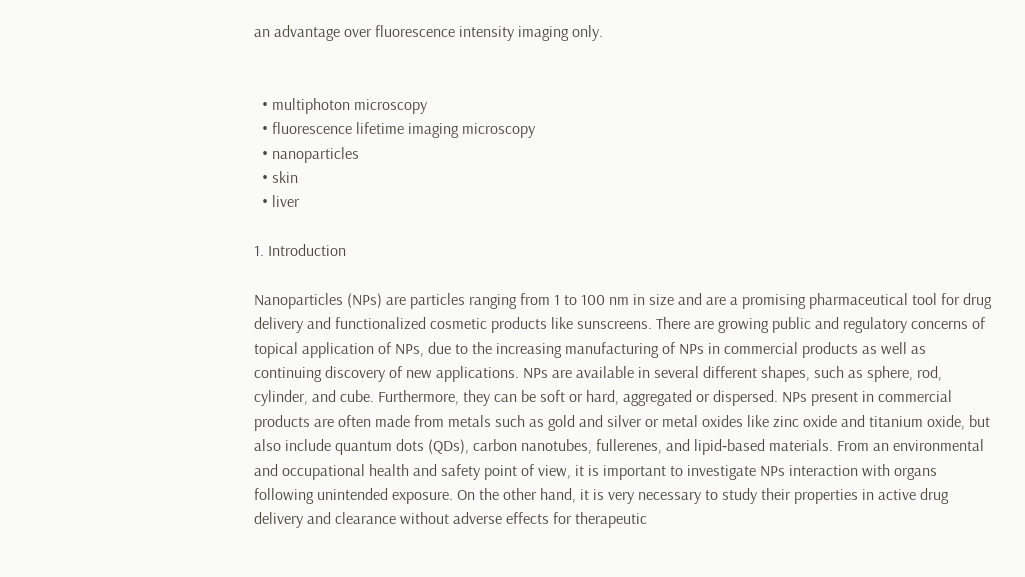an advantage over fluorescence intensity imaging only.


  • multiphoton microscopy
  • fluorescence lifetime imaging microscopy
  • nanoparticles
  • skin
  • liver

1. Introduction

Nanoparticles (NPs) are particles ranging from 1 to 100 nm in size and are a promising pharmaceutical tool for drug delivery and functionalized cosmetic products like sunscreens. There are growing public and regulatory concerns of topical application of NPs, due to the increasing manufacturing of NPs in commercial products as well as continuing discovery of new applications. NPs are available in several different shapes, such as sphere, rod, cylinder, and cube. Furthermore, they can be soft or hard, aggregated or dispersed. NPs present in commercial products are often made from metals such as gold and silver or metal oxides like zinc oxide and titanium oxide, but also include quantum dots (QDs), carbon nanotubes, fullerenes, and lipid‐based materials. From an environmental and occupational health and safety point of view, it is important to investigate NPs interaction with organs following unintended exposure. On the other hand, it is very necessary to study their properties in active drug delivery and clearance without adverse effects for therapeutic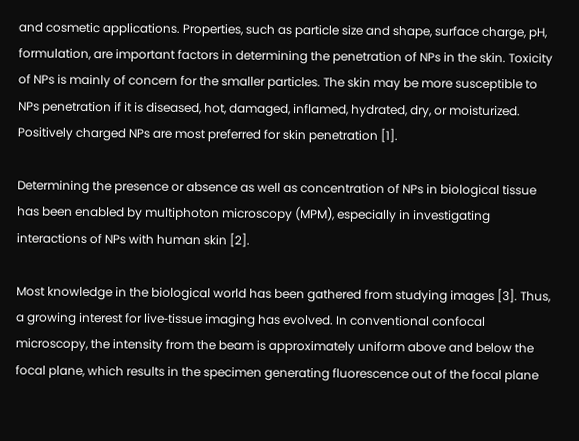and cosmetic applications. Properties, such as particle size and shape, surface charge, pH, formulation, are important factors in determining the penetration of NPs in the skin. Toxicity of NPs is mainly of concern for the smaller particles. The skin may be more susceptible to NPs penetration if it is diseased, hot, damaged, inflamed, hydrated, dry, or moisturized. Positively charged NPs are most preferred for skin penetration [1].

Determining the presence or absence as well as concentration of NPs in biological tissue has been enabled by multiphoton microscopy (MPM), especially in investigating interactions of NPs with human skin [2].

Most knowledge in the biological world has been gathered from studying images [3]. Thus, a growing interest for live‐tissue imaging has evolved. In conventional confocal microscopy, the intensity from the beam is approximately uniform above and below the focal plane, which results in the specimen generating fluorescence out of the focal plane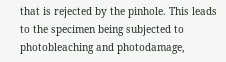that is rejected by the pinhole. This leads to the specimen being subjected to photobleaching and photodamage,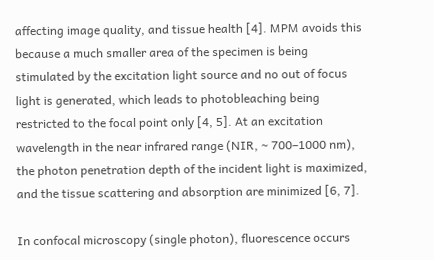affecting image quality, and tissue health [4]. MPM avoids this because a much smaller area of the specimen is being stimulated by the excitation light source and no out of focus light is generated, which leads to photobleaching being restricted to the focal point only [4, 5]. At an excitation wavelength in the near infrared range (NIR, ∼ 700–1000 nm), the photon penetration depth of the incident light is maximized, and the tissue scattering and absorption are minimized [6, 7].

In confocal microscopy (single photon), fluorescence occurs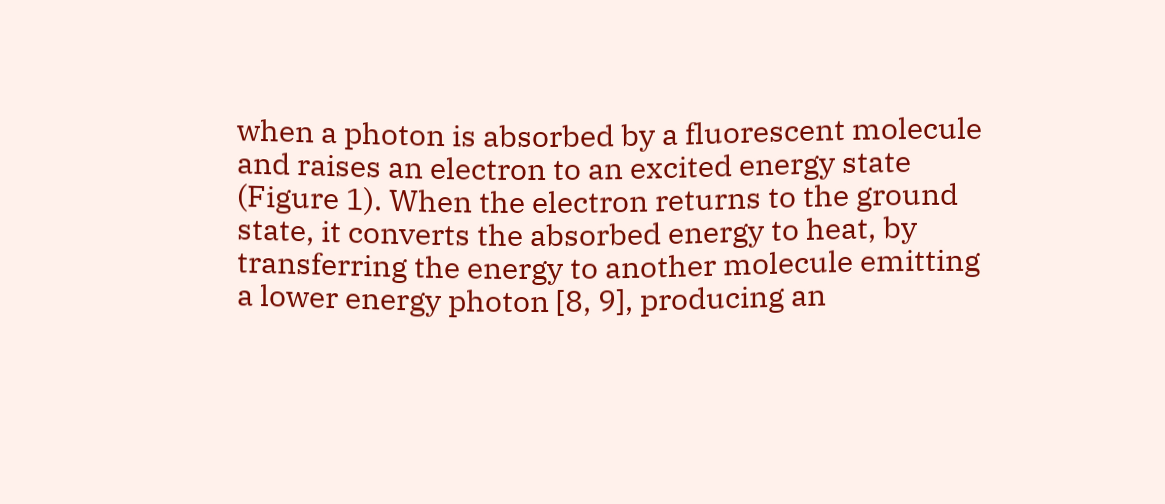when a photon is absorbed by a fluorescent molecule and raises an electron to an excited energy state (Figure 1). When the electron returns to the ground state, it converts the absorbed energy to heat, by transferring the energy to another molecule emitting a lower energy photon [8, 9], producing an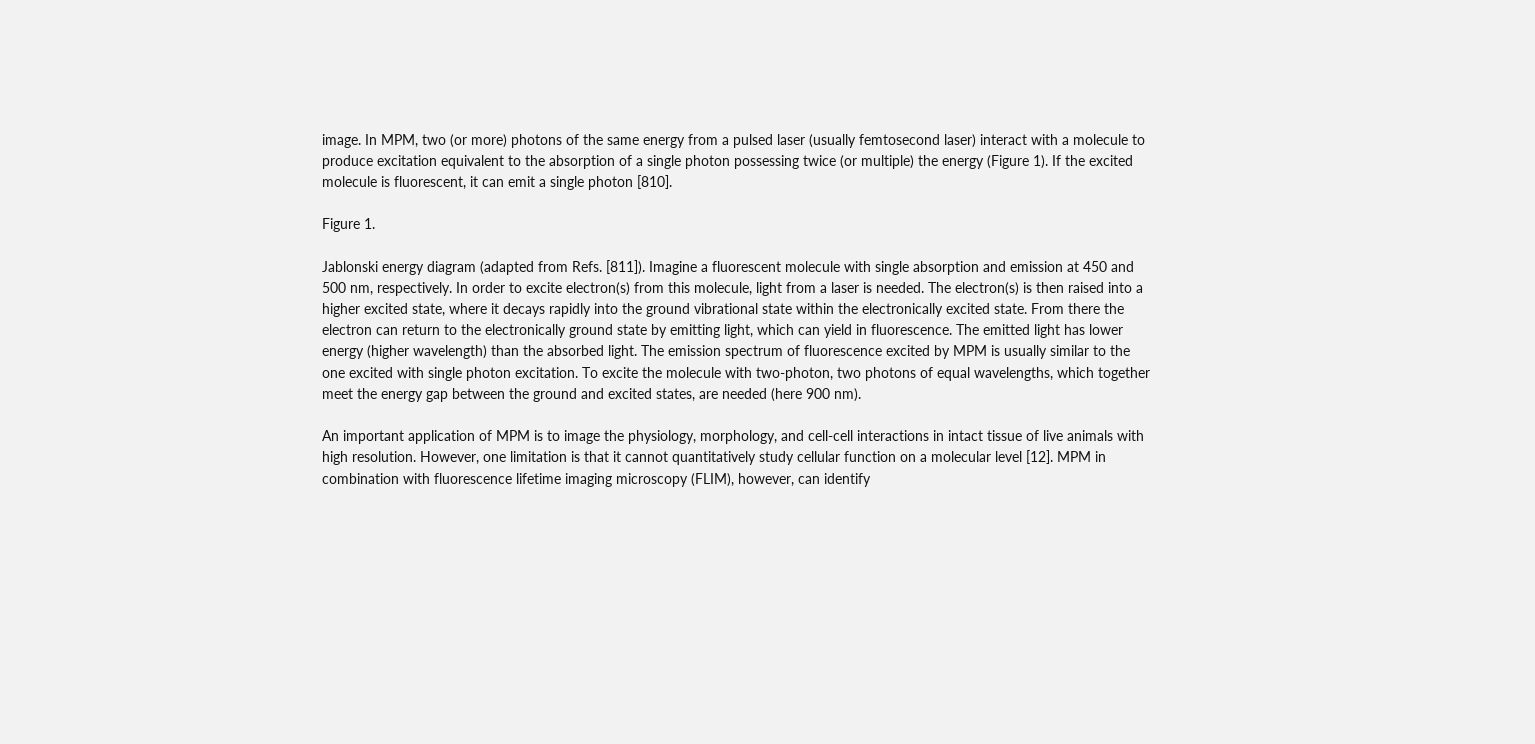image. In MPM, two (or more) photons of the same energy from a pulsed laser (usually femtosecond laser) interact with a molecule to produce excitation equivalent to the absorption of a single photon possessing twice (or multiple) the energy (Figure 1). If the excited molecule is fluorescent, it can emit a single photon [810].

Figure 1.

Jablonski energy diagram (adapted from Refs. [811]). Imagine a fluorescent molecule with single absorption and emission at 450 and 500 nm, respectively. In order to excite electron(s) from this molecule, light from a laser is needed. The electron(s) is then raised into a higher excited state, where it decays rapidly into the ground vibrational state within the electronically excited state. From there the electron can return to the electronically ground state by emitting light, which can yield in fluorescence. The emitted light has lower energy (higher wavelength) than the absorbed light. The emission spectrum of fluorescence excited by MPM is usually similar to the one excited with single photon excitation. To excite the molecule with two‐photon, two photons of equal wavelengths, which together meet the energy gap between the ground and excited states, are needed (here 900 nm).

An important application of MPM is to image the physiology, morphology, and cell‐cell interactions in intact tissue of live animals with high resolution. However, one limitation is that it cannot quantitatively study cellular function on a molecular level [12]. MPM in combination with fluorescence lifetime imaging microscopy (FLIM), however, can identify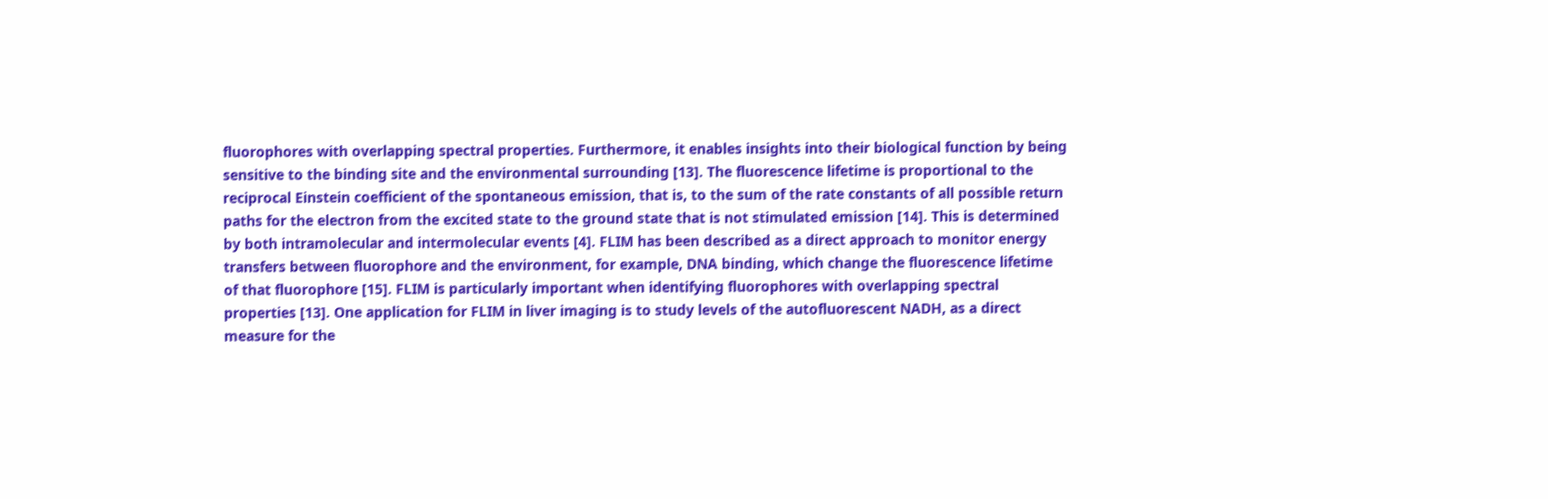fluorophores with overlapping spectral properties. Furthermore, it enables insights into their biological function by being sensitive to the binding site and the environmental surrounding [13]. The fluorescence lifetime is proportional to the reciprocal Einstein coefficient of the spontaneous emission, that is, to the sum of the rate constants of all possible return paths for the electron from the excited state to the ground state that is not stimulated emission [14]. This is determined by both intramolecular and intermolecular events [4]. FLIM has been described as a direct approach to monitor energy transfers between fluorophore and the environment, for example, DNA binding, which change the fluorescence lifetime of that fluorophore [15]. FLIM is particularly important when identifying fluorophores with overlapping spectral properties [13]. One application for FLIM in liver imaging is to study levels of the autofluorescent NADH, as a direct measure for the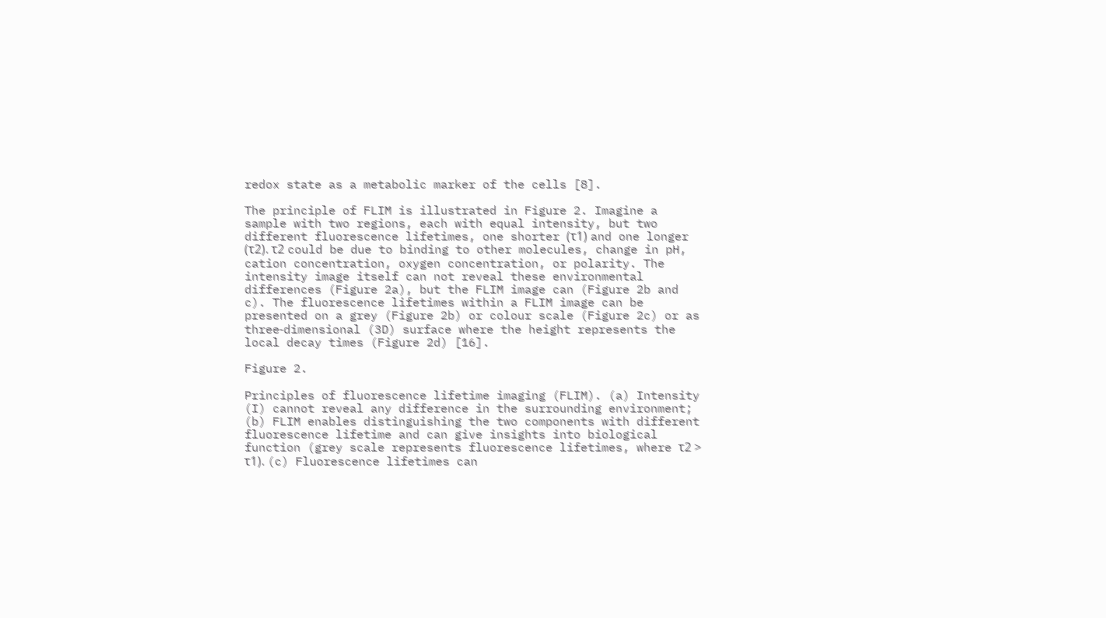redox state as a metabolic marker of the cells [8].

The principle of FLIM is illustrated in Figure 2. Imagine a sample with two regions, each with equal intensity, but two different fluorescence lifetimes, one shorter (τ1) and one longer (τ2). τ2 could be due to binding to other molecules, change in pH, cation concentration, oxygen concentration, or polarity. The intensity image itself can not reveal these environmental differences (Figure 2a), but the FLIM image can (Figure 2b and c). The fluorescence lifetimes within a FLIM image can be presented on a grey (Figure 2b) or colour scale (Figure 2c) or as three‐dimensional (3D) surface where the height represents the local decay times (Figure 2d) [16].

Figure 2.

Principles of fluorescence lifetime imaging (FLIM). (a) Intensity (I) cannot reveal any difference in the surrounding environment; (b) FLIM enables distinguishing the two components with different fluorescence lifetime and can give insights into biological function (grey scale represents fluorescence lifetimes, where τ2 > τ1). (c) Fluorescence lifetimes can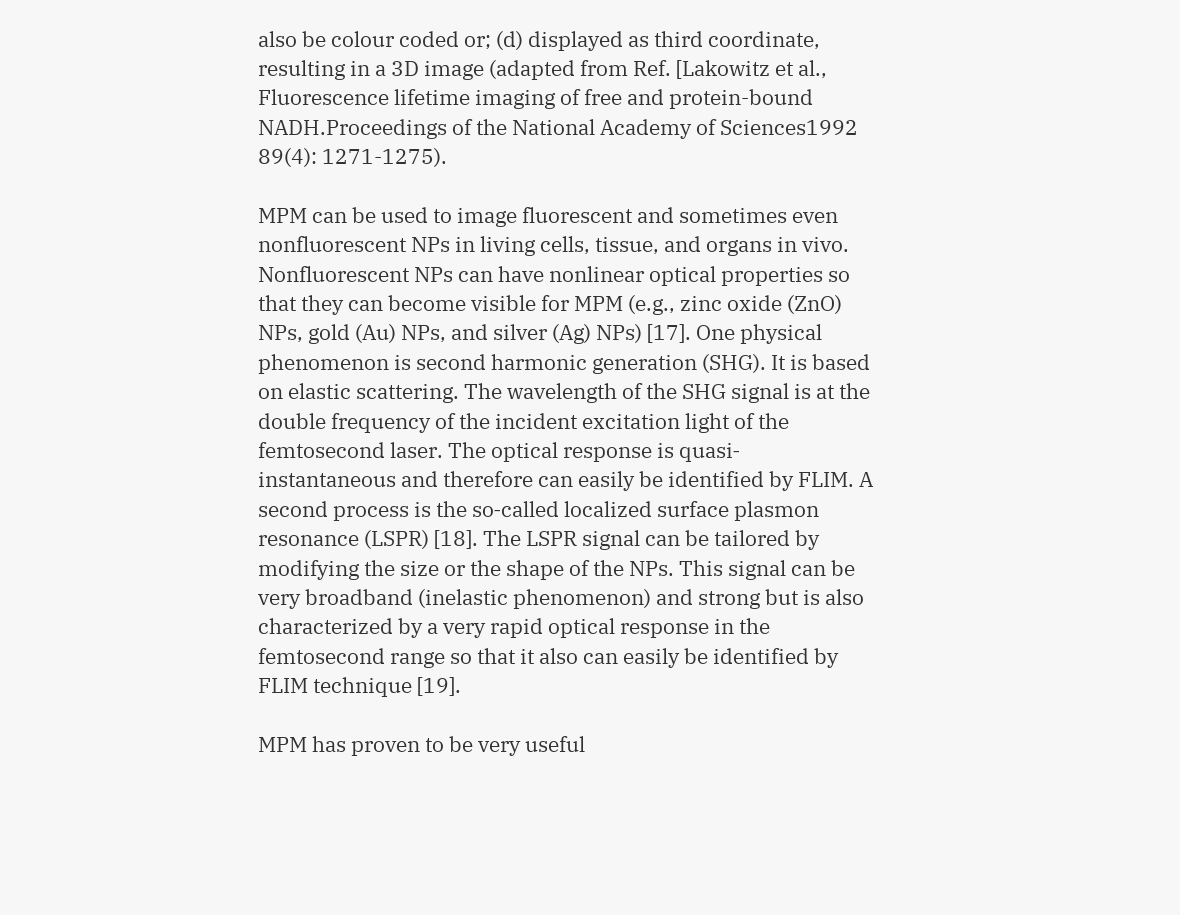also be colour coded or; (d) displayed as third coordinate, resulting in a 3D image (adapted from Ref. [Lakowitz et al., Fluorescence lifetime imaging of free and protein-bound NADH.Proceedings of the National Academy of Sciences1992 89(4): 1271-1275).

MPM can be used to image fluorescent and sometimes even nonfluorescent NPs in living cells, tissue, and organs in vivo. Nonfluorescent NPs can have nonlinear optical properties so that they can become visible for MPM (e.g., zinc oxide (ZnO) NPs, gold (Au) NPs, and silver (Ag) NPs) [17]. One physical phenomenon is second harmonic generation (SHG). It is based on elastic scattering. The wavelength of the SHG signal is at the double frequency of the incident excitation light of the femtosecond laser. The optical response is quasi‐instantaneous and therefore can easily be identified by FLIM. A second process is the so‐called localized surface plasmon resonance (LSPR) [18]. The LSPR signal can be tailored by modifying the size or the shape of the NPs. This signal can be very broadband (inelastic phenomenon) and strong but is also characterized by a very rapid optical response in the femtosecond range so that it also can easily be identified by FLIM technique [19].

MPM has proven to be very useful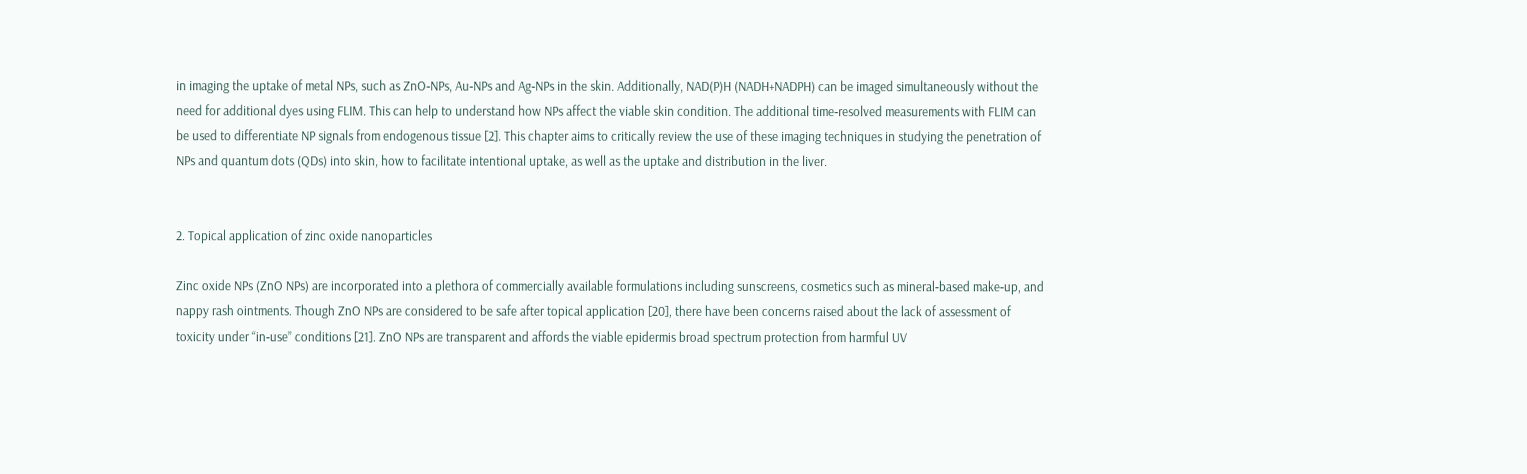in imaging the uptake of metal NPs, such as ZnO‐NPs, Au‐NPs and Ag‐NPs in the skin. Additionally, NAD(P)H (NADH+NADPH) can be imaged simultaneously without the need for additional dyes using FLIM. This can help to understand how NPs affect the viable skin condition. The additional time‐resolved measurements with FLIM can be used to differentiate NP signals from endogenous tissue [2]. This chapter aims to critically review the use of these imaging techniques in studying the penetration of NPs and quantum dots (QDs) into skin, how to facilitate intentional uptake, as well as the uptake and distribution in the liver.


2. Topical application of zinc oxide nanoparticles

Zinc oxide NPs (ZnO NPs) are incorporated into a plethora of commercially available formulations including sunscreens, cosmetics such as mineral‐based make‐up, and nappy rash ointments. Though ZnO NPs are considered to be safe after topical application [20], there have been concerns raised about the lack of assessment of toxicity under “in‐use” conditions [21]. ZnO NPs are transparent and affords the viable epidermis broad spectrum protection from harmful UV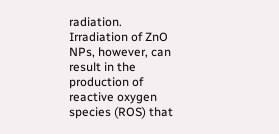radiation. Irradiation of ZnO NPs, however, can result in the production of reactive oxygen species (ROS) that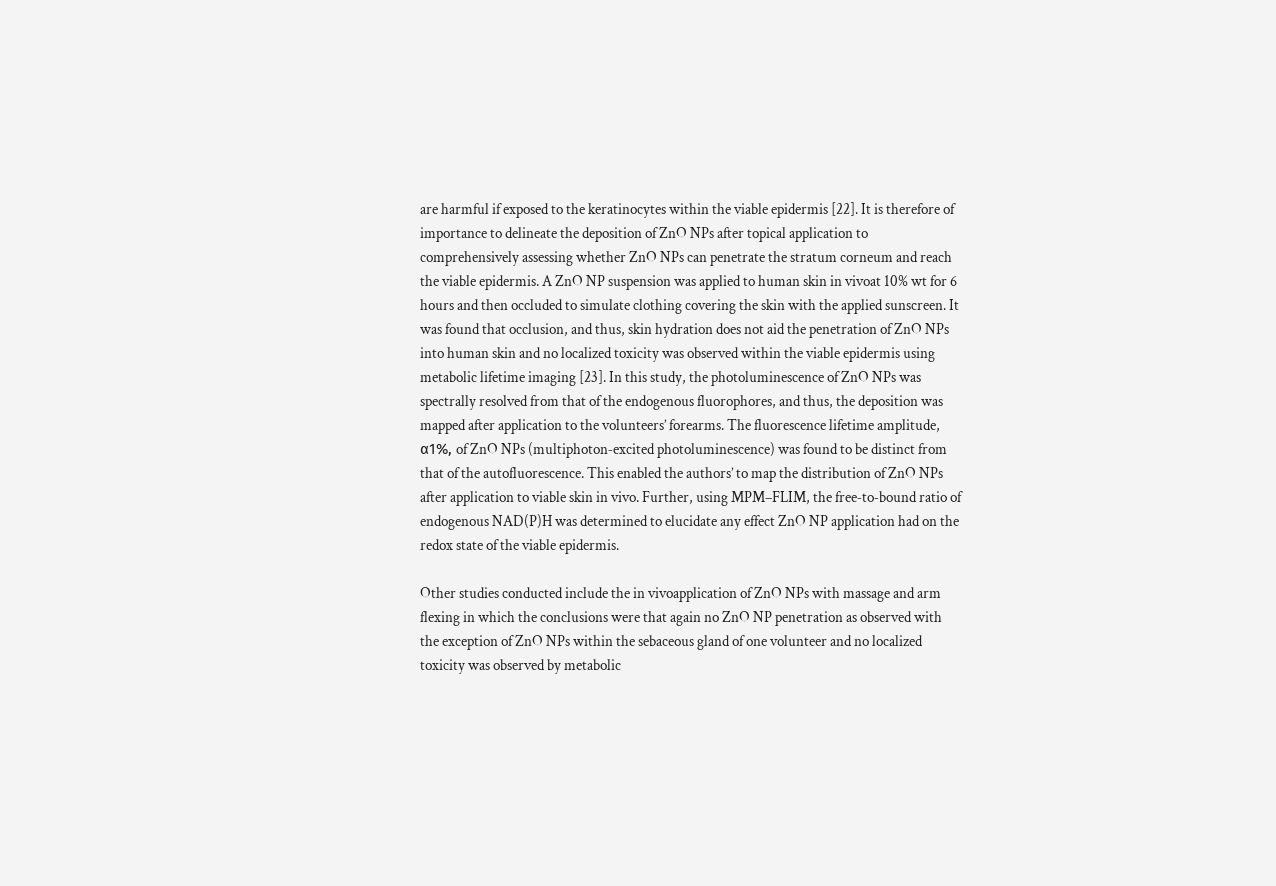are harmful if exposed to the keratinocytes within the viable epidermis [22]. It is therefore of importance to delineate the deposition of ZnO NPs after topical application to comprehensively assessing whether ZnO NPs can penetrate the stratum corneum and reach the viable epidermis. A ZnO NP suspension was applied to human skin in vivoat 10% wt for 6 hours and then occluded to simulate clothing covering the skin with the applied sunscreen. It was found that occlusion, and thus, skin hydration does not aid the penetration of ZnO NPs into human skin and no localized toxicity was observed within the viable epidermis using metabolic lifetime imaging [23]. In this study, the photoluminescence of ZnO NPs was spectrally resolved from that of the endogenous fluorophores, and thus, the deposition was mapped after application to the volunteers’ forearms. The fluorescence lifetime amplitude, α1%, of ZnO NPs (multiphoton‐excited photoluminescence) was found to be distinct from that of the autofluorescence. This enabled the authors’ to map the distribution of ZnO NPs after application to viable skin in vivo. Further, using MPM–FLIM, the free‐to‐bound ratio of endogenous NAD(P)H was determined to elucidate any effect ZnO NP application had on the redox state of the viable epidermis.

Other studies conducted include the in vivoapplication of ZnO NPs with massage and arm flexing in which the conclusions were that again no ZnO NP penetration as observed with the exception of ZnO NPs within the sebaceous gland of one volunteer and no localized toxicity was observed by metabolic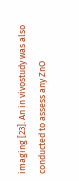imaging [23]. An in vivostudy was also conducted to assess any ZnO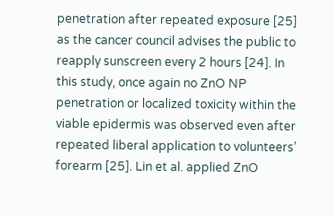penetration after repeated exposure [25] as the cancer council advises the public to reapply sunscreen every 2 hours [24]. In this study, once again no ZnO NP penetration or localized toxicity within the viable epidermis was observed even after repeated liberal application to volunteers’ forearm [25]. Lin et al. applied ZnO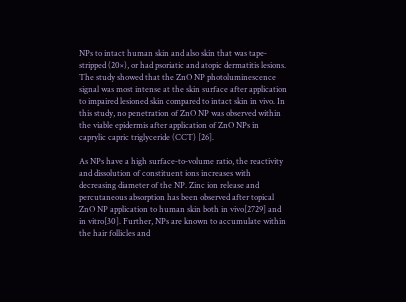NPs to intact human skin and also skin that was tape‐stripped (20×), or had psoriatic and atopic dermatitis lesions. The study showed that the ZnO NP photoluminescence signal was most intense at the skin surface after application to impaired lesioned skin compared to intact skin in vivo. In this study, no penetration of ZnO NP was observed within the viable epidermis after application of ZnO NPs in caprylic capric triglyceride (CCT) [26].

As NPs have a high surface‐to‐volume ratio, the reactivity and dissolution of constituent ions increases with decreasing diameter of the NP. Zinc ion release and percutaneous absorption has been observed after topical ZnO NP application to human skin both in vivo[2729] and in vitro[30]. Further, NPs are known to accumulate within the hair follicles and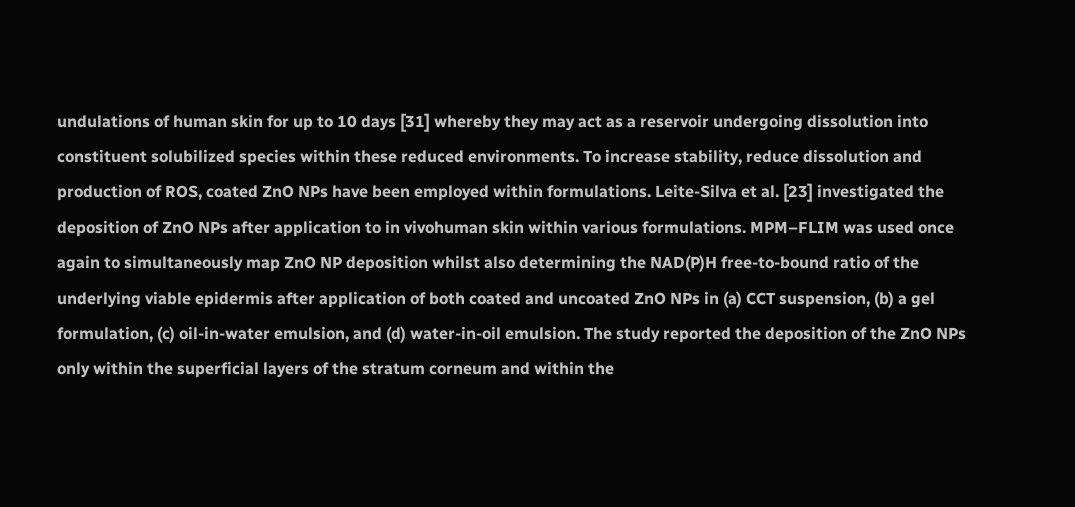undulations of human skin for up to 10 days [31] whereby they may act as a reservoir undergoing dissolution into constituent solubilized species within these reduced environments. To increase stability, reduce dissolution and production of ROS, coated ZnO NPs have been employed within formulations. Leite‐Silva et al. [23] investigated the deposition of ZnO NPs after application to in vivohuman skin within various formulations. MPM–FLIM was used once again to simultaneously map ZnO NP deposition whilst also determining the NAD(P)H free‐to‐bound ratio of the underlying viable epidermis after application of both coated and uncoated ZnO NPs in (a) CCT suspension, (b) a gel formulation, (c) oil‐in‐water emulsion, and (d) water‐in‐oil emulsion. The study reported the deposition of the ZnO NPs only within the superficial layers of the stratum corneum and within the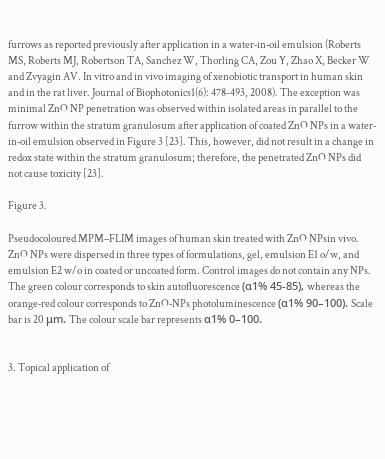furrows as reported previously after application in a water‐in‐oil emulsion (Roberts MS, Roberts MJ, Robertson TA, Sanchez W, Thorling CA, Zou Y, Zhao X, Becker W and Zvyagin AV. In vitro and in vivo imaging of xenobiotic transport in human skin and in the rat liver. Journal of Biophotonics1(6): 478-493, 2008). The exception was minimal ZnO NP penetration was observed within isolated areas in parallel to the furrow within the stratum granulosum after application of coated ZnO NPs in a water‐in‐oil emulsion observed in Figure 3 [23]. This, however, did not result in a change in redox state within the stratum granulosum; therefore, the penetrated ZnO NPs did not cause toxicity [23].

Figure 3.

Pseudocoloured MPM–FLIM images of human skin treated with ZnO NPsin vivo. ZnO NPs were dispersed in three types of formulations, gel, emulsion E1 o/w, and emulsion E2 w/o in coated or uncoated form. Control images do not contain any NPs. The green colour corresponds to skin autofluorescence (α1% 45‐85), whereas the orange‐red colour corresponds to ZnO‐NPs photoluminescence (α1% 90–100). Scale bar is 20 μm. The colour scale bar represents α1% 0–100.


3. Topical application of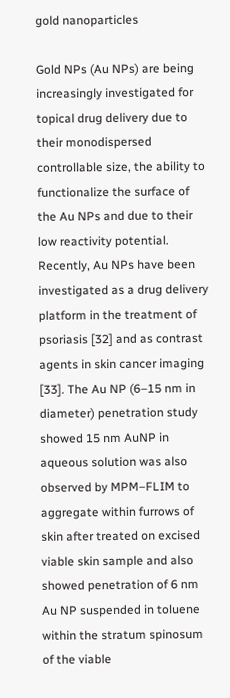gold nanoparticles

Gold NPs (Au NPs) are being increasingly investigated for topical drug delivery due to their monodispersed controllable size, the ability to functionalize the surface of the Au NPs and due to their low reactivity potential. Recently, Au NPs have been investigated as a drug delivery platform in the treatment of psoriasis [32] and as contrast agents in skin cancer imaging [33]. The Au NP (6–15 nm in diameter) penetration study showed 15 nm AuNP in aqueous solution was also observed by MPM–FLIM to aggregate within furrows of skin after treated on excised viable skin sample and also showed penetration of 6 nm Au NP suspended in toluene within the stratum spinosum of the viable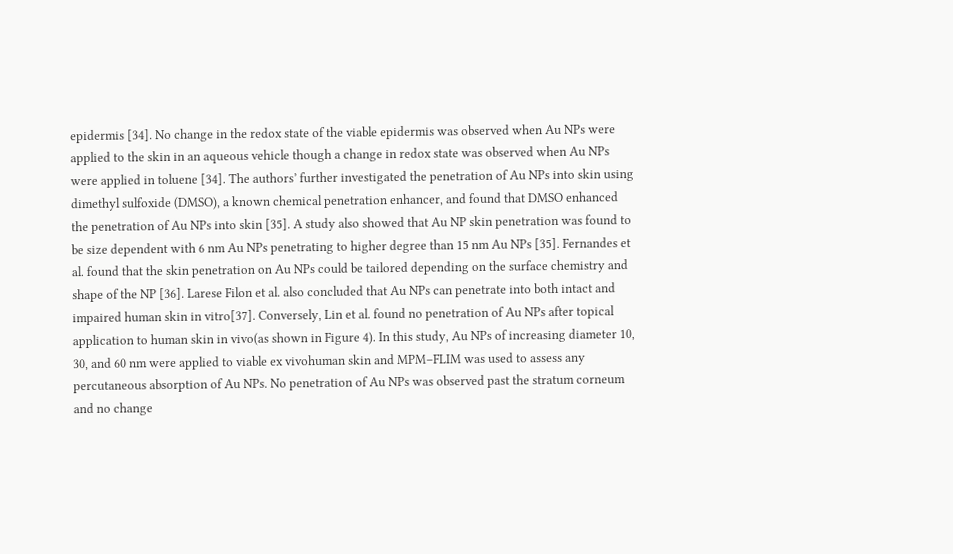epidermis [34]. No change in the redox state of the viable epidermis was observed when Au NPs were applied to the skin in an aqueous vehicle though a change in redox state was observed when Au NPs were applied in toluene [34]. The authors’ further investigated the penetration of Au NPs into skin using dimethyl sulfoxide (DMSO), a known chemical penetration enhancer, and found that DMSO enhanced the penetration of Au NPs into skin [35]. A study also showed that Au NP skin penetration was found to be size dependent with 6 nm Au NPs penetrating to higher degree than 15 nm Au NPs [35]. Fernandes et al. found that the skin penetration on Au NPs could be tailored depending on the surface chemistry and shape of the NP [36]. Larese Filon et al. also concluded that Au NPs can penetrate into both intact and impaired human skin in vitro[37]. Conversely, Lin et al. found no penetration of Au NPs after topical application to human skin in vivo(as shown in Figure 4). In this study, Au NPs of increasing diameter 10, 30, and 60 nm were applied to viable ex vivohuman skin and MPM–FLIM was used to assess any percutaneous absorption of Au NPs. No penetration of Au NPs was observed past the stratum corneum and no change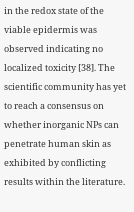in the redox state of the viable epidermis was observed indicating no localized toxicity [38]. The scientific community has yet to reach a consensus on whether inorganic NPs can penetrate human skin as exhibited by conflicting results within the literature.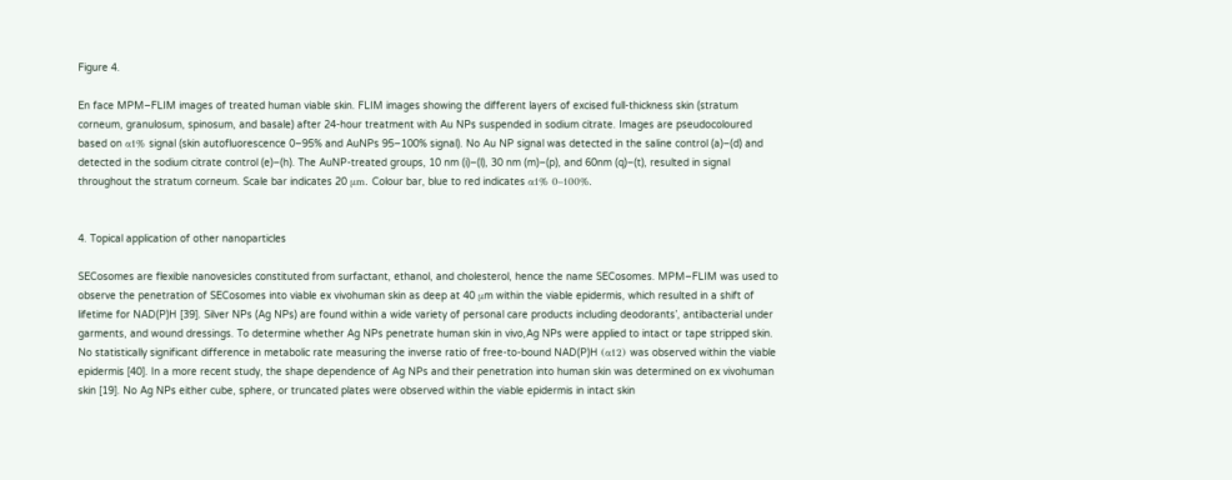Figure 4.

En face MPM–FLIM images of treated human viable skin. FLIM images showing the different layers of excised full‐thickness skin (stratum corneum, granulosum, spinosum, and basale) after 24‐hour treatment with Au NPs suspended in sodium citrate. Images are pseudocoloured based on α1% signal (skin autofluorescence 0–95% and AuNPs 95–100% signal). No Au NP signal was detected in the saline control (a)–(d) and detected in the sodium citrate control (e)–(h). The AuNP‐treated groups, 10 nm (i)–(l), 30 nm (m)–(p), and 60nm (q)–(t), resulted in signal throughout the stratum corneum. Scale bar indicates 20 μm. Colour bar, blue to red indicates α1% 0–100%.


4. Topical application of other nanoparticles

SECosomes are flexible nanovesicles constituted from surfactant, ethanol, and cholesterol, hence the name SECosomes. MPM–FLIM was used to observe the penetration of SECosomes into viable ex vivohuman skin as deep at 40 μm within the viable epidermis, which resulted in a shift of lifetime for NAD(P)H [39]. Silver NPs (Ag NPs) are found within a wide variety of personal care products including deodorants’, antibacterial under garments, and wound dressings. To determine whether Ag NPs penetrate human skin in vivo,Ag NPs were applied to intact or tape stripped skin. No statistically significant difference in metabolic rate measuring the inverse ratio of free‐to‐bound NAD(P)H (α12) was observed within the viable epidermis [40]. In a more recent study, the shape dependence of Ag NPs and their penetration into human skin was determined on ex vivohuman skin [19]. No Ag NPs either cube, sphere, or truncated plates were observed within the viable epidermis in intact skin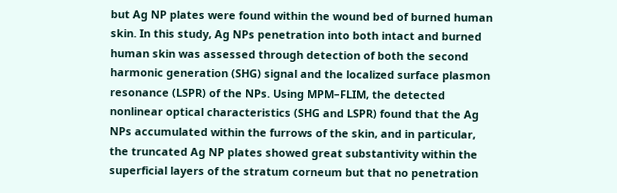but Ag NP plates were found within the wound bed of burned human skin. In this study, Ag NPs penetration into both intact and burned human skin was assessed through detection of both the second harmonic generation (SHG) signal and the localized surface plasmon resonance (LSPR) of the NPs. Using MPM–FLIM, the detected nonlinear optical characteristics (SHG and LSPR) found that the Ag NPs accumulated within the furrows of the skin, and in particular, the truncated Ag NP plates showed great substantivity within the superficial layers of the stratum corneum but that no penetration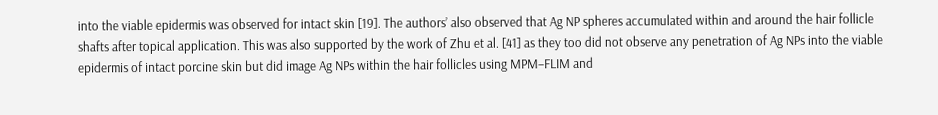into the viable epidermis was observed for intact skin [19]. The authors’ also observed that Ag NP spheres accumulated within and around the hair follicle shafts after topical application. This was also supported by the work of Zhu et al. [41] as they too did not observe any penetration of Ag NPs into the viable epidermis of intact porcine skin but did image Ag NPs within the hair follicles using MPM–FLIM and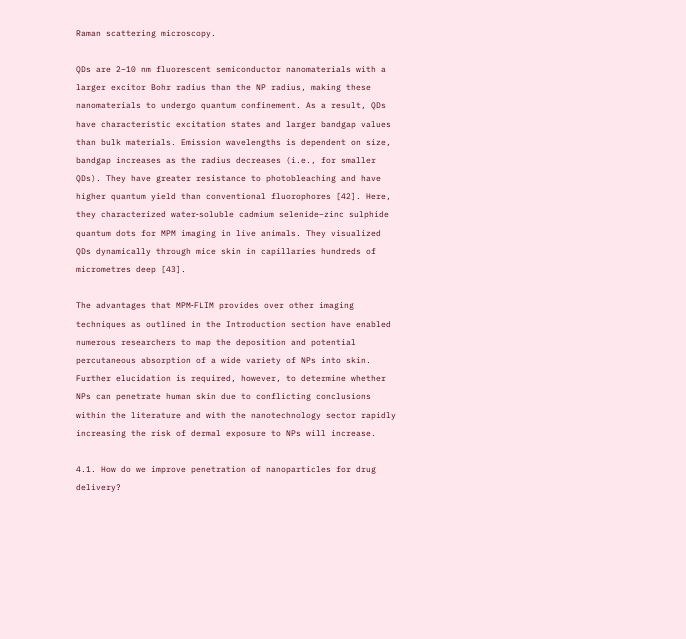Raman scattering microscopy.

QDs are 2–10 nm fluorescent semiconductor nanomaterials with a larger excitor Bohr radius than the NP radius, making these nanomaterials to undergo quantum confinement. As a result, QDs have characteristic excitation states and larger bandgap values than bulk materials. Emission wavelengths is dependent on size, bandgap increases as the radius decreases (i.e., for smaller QDs). They have greater resistance to photobleaching and have higher quantum yield than conventional fluorophores [42]. Here, they characterized water‐soluble cadmium selenide–zinc sulphide quantum dots for MPM imaging in live animals. They visualized QDs dynamically through mice skin in capillaries hundreds of micrometres deep [43].

The advantages that MPM‐FLIM provides over other imaging techniques as outlined in the Introduction section have enabled numerous researchers to map the deposition and potential percutaneous absorption of a wide variety of NPs into skin. Further elucidation is required, however, to determine whether NPs can penetrate human skin due to conflicting conclusions within the literature and with the nanotechnology sector rapidly increasing the risk of dermal exposure to NPs will increase.

4.1. How do we improve penetration of nanoparticles for drug delivery?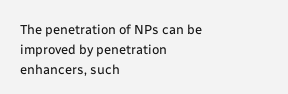The penetration of NPs can be improved by penetration enhancers, such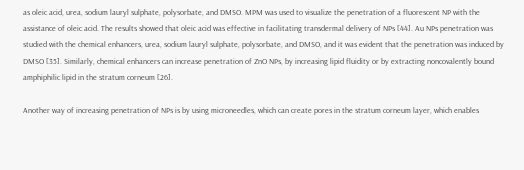as oleic acid, urea, sodium lauryl sulphate, polysorbate, and DMSO. MPM was used to visualize the penetration of a fluorescent NP with the assistance of oleic acid. The results showed that oleic acid was effective in facilitating transdermal delivery of NPs [44]. Au NPs penetration was studied with the chemical enhancers, urea, sodium lauryl sulphate, polysorbate, and DMSO, and it was evident that the penetration was induced by DMSO [35]. Similarly, chemical enhancers can increase penetration of ZnO NPs, by increasing lipid fluidity or by extracting noncovalently bound amphiphilic lipid in the stratum corneum [26].

Another way of increasing penetration of NPs is by using microneedles, which can create pores in the stratum corneum layer, which enables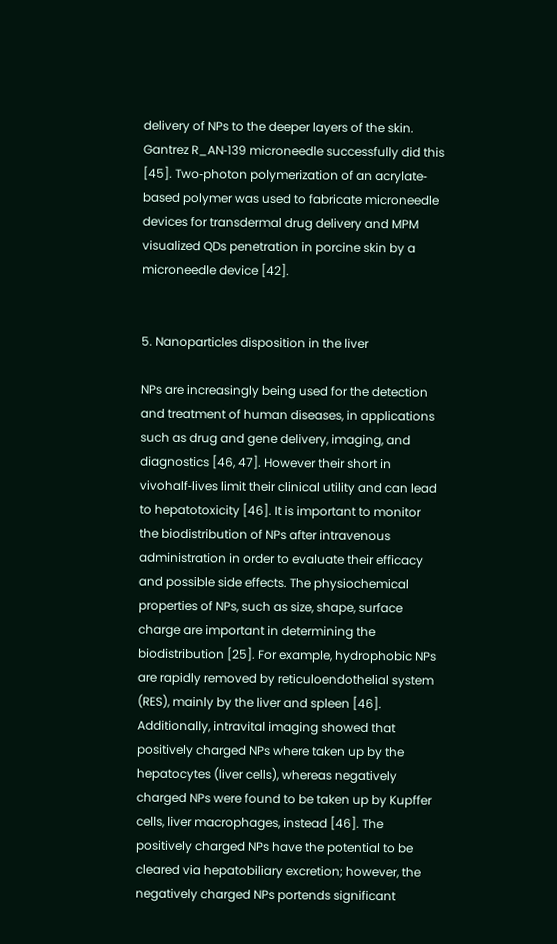delivery of NPs to the deeper layers of the skin. Gantrez R_AN‐139 microneedle successfully did this [45]. Two‐photon polymerization of an acrylate‐based polymer was used to fabricate microneedle devices for transdermal drug delivery and MPM visualized QDs penetration in porcine skin by a microneedle device [42].


5. Nanoparticles disposition in the liver

NPs are increasingly being used for the detection and treatment of human diseases, in applications such as drug and gene delivery, imaging, and diagnostics [46, 47]. However their short in vivohalf‐lives limit their clinical utility and can lead to hepatotoxicity [46]. It is important to monitor the biodistribution of NPs after intravenous administration in order to evaluate their efficacy and possible side effects. The physiochemical properties of NPs, such as size, shape, surface charge are important in determining the biodistribution [25]. For example, hydrophobic NPs are rapidly removed by reticuloendothelial system (RES), mainly by the liver and spleen [46]. Additionally, intravital imaging showed that positively charged NPs where taken up by the hepatocytes (liver cells), whereas negatively charged NPs were found to be taken up by Kupffer cells, liver macrophages, instead [46]. The positively charged NPs have the potential to be cleared via hepatobiliary excretion; however, the negatively charged NPs portends significant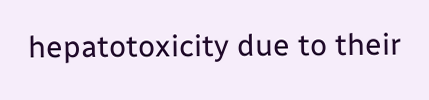hepatotoxicity due to their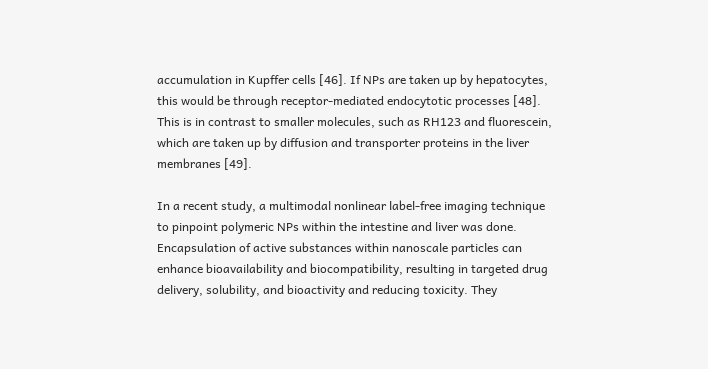accumulation in Kupffer cells [46]. If NPs are taken up by hepatocytes, this would be through receptor‐mediated endocytotic processes [48]. This is in contrast to smaller molecules, such as RH123 and fluorescein, which are taken up by diffusion and transporter proteins in the liver membranes [49].

In a recent study, a multimodal nonlinear label‐free imaging technique to pinpoint polymeric NPs within the intestine and liver was done. Encapsulation of active substances within nanoscale particles can enhance bioavailability and biocompatibility, resulting in targeted drug delivery, solubility, and bioactivity and reducing toxicity. They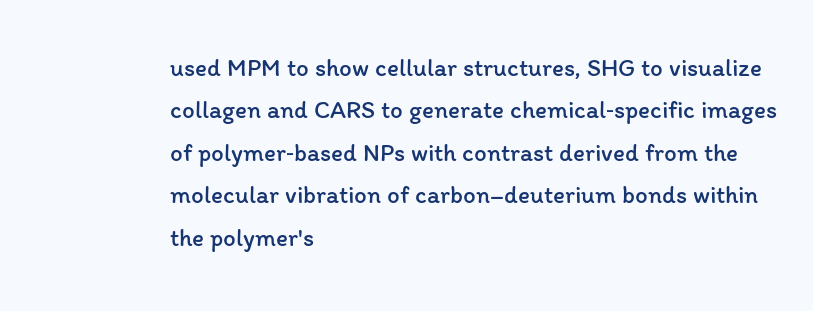used MPM to show cellular structures, SHG to visualize collagen and CARS to generate chemical‐specific images of polymer‐based NPs with contrast derived from the molecular vibration of carbon–deuterium bonds within the polymer's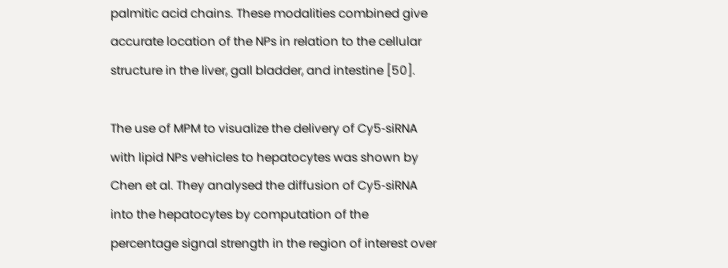palmitic acid chains. These modalities combined give accurate location of the NPs in relation to the cellular structure in the liver, gall bladder, and intestine [50].

The use of MPM to visualize the delivery of Cy5‐siRNA with lipid NPs vehicles to hepatocytes was shown by Chen et al. They analysed the diffusion of Cy5‐siRNA into the hepatocytes by computation of the percentage signal strength in the region of interest over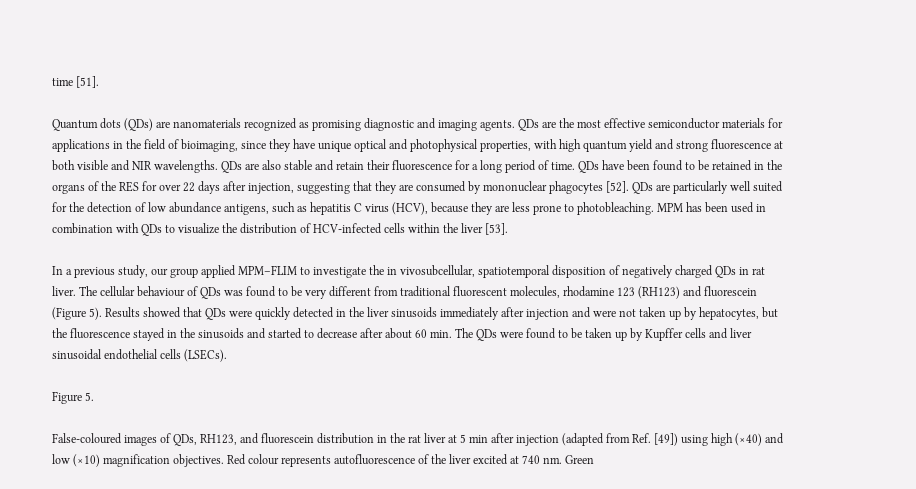time [51].

Quantum dots (QDs) are nanomaterials recognized as promising diagnostic and imaging agents. QDs are the most effective semiconductor materials for applications in the field of bioimaging, since they have unique optical and photophysical properties, with high quantum yield and strong fluorescence at both visible and NIR wavelengths. QDs are also stable and retain their fluorescence for a long period of time. QDs have been found to be retained in the organs of the RES for over 22 days after injection, suggesting that they are consumed by mononuclear phagocytes [52]. QDs are particularly well suited for the detection of low abundance antigens, such as hepatitis C virus (HCV), because they are less prone to photobleaching. MPM has been used in combination with QDs to visualize the distribution of HCV‐infected cells within the liver [53].

In a previous study, our group applied MPM–FLIM to investigate the in vivosubcellular, spatiotemporal disposition of negatively charged QDs in rat liver. The cellular behaviour of QDs was found to be very different from traditional fluorescent molecules, rhodamine 123 (RH123) and fluorescein (Figure 5). Results showed that QDs were quickly detected in the liver sinusoids immediately after injection and were not taken up by hepatocytes, but the fluorescence stayed in the sinusoids and started to decrease after about 60 min. The QDs were found to be taken up by Kupffer cells and liver sinusoidal endothelial cells (LSECs).

Figure 5.

False‐coloured images of QDs, RH123, and fluorescein distribution in the rat liver at 5 min after injection (adapted from Ref. [49]) using high (×40) and low (×10) magnification objectives. Red colour represents autofluorescence of the liver excited at 740 nm. Green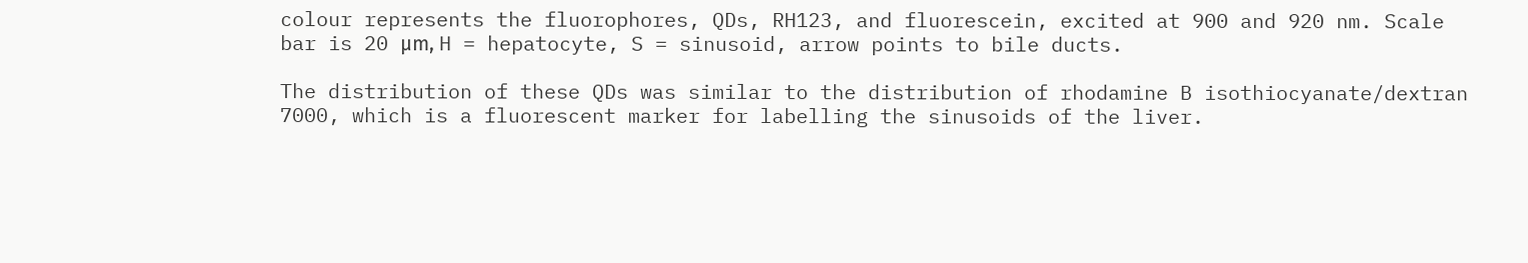colour represents the fluorophores, QDs, RH123, and fluorescein, excited at 900 and 920 nm. Scale bar is 20 μm, H = hepatocyte, S = sinusoid, arrow points to bile ducts.

The distribution of these QDs was similar to the distribution of rhodamine B isothiocyanate/dextran 7000, which is a fluorescent marker for labelling the sinusoids of the liver.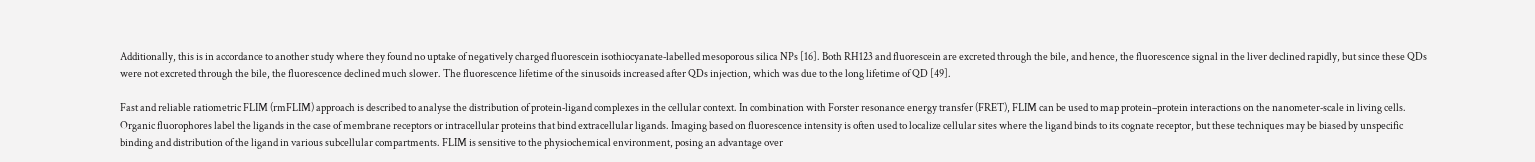Additionally, this is in accordance to another study where they found no uptake of negatively charged fluorescein isothiocyanate‐labelled mesoporous silica NPs [16]. Both RH123 and fluorescein are excreted through the bile, and hence, the fluorescence signal in the liver declined rapidly, but since these QDs were not excreted through the bile, the fluorescence declined much slower. The fluorescence lifetime of the sinusoids increased after QDs injection, which was due to the long lifetime of QD [49].

Fast and reliable ratiometric FLIM (rmFLIM) approach is described to analyse the distribution of protein‐ligand complexes in the cellular context. In combination with Forster resonance energy transfer (FRET), FLIM can be used to map protein–protein interactions on the nanometer‐scale in living cells. Organic fluorophores label the ligands in the case of membrane receptors or intracellular proteins that bind extracellular ligands. Imaging based on fluorescence intensity is often used to localize cellular sites where the ligand binds to its cognate receptor, but these techniques may be biased by unspecific binding and distribution of the ligand in various subcellular compartments. FLIM is sensitive to the physiochemical environment, posing an advantage over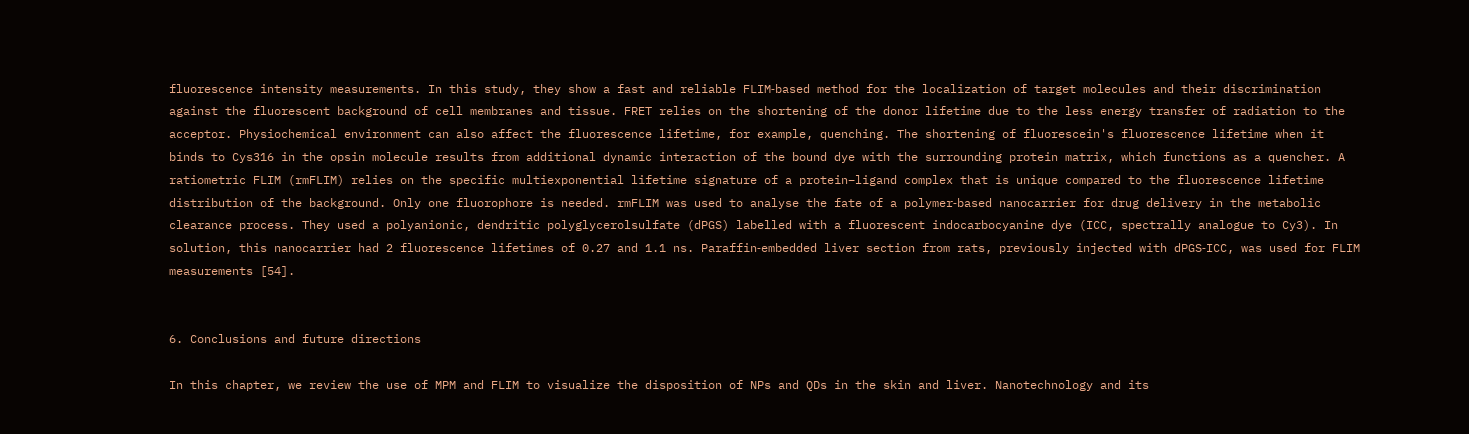fluorescence intensity measurements. In this study, they show a fast and reliable FLIM‐based method for the localization of target molecules and their discrimination against the fluorescent background of cell membranes and tissue. FRET relies on the shortening of the donor lifetime due to the less energy transfer of radiation to the acceptor. Physiochemical environment can also affect the fluorescence lifetime, for example, quenching. The shortening of fluorescein's fluorescence lifetime when it binds to Cys316 in the opsin molecule results from additional dynamic interaction of the bound dye with the surrounding protein matrix, which functions as a quencher. A ratiometric FLIM (rmFLIM) relies on the specific multiexponential lifetime signature of a protein–ligand complex that is unique compared to the fluorescence lifetime distribution of the background. Only one fluorophore is needed. rmFLIM was used to analyse the fate of a polymer‐based nanocarrier for drug delivery in the metabolic clearance process. They used a polyanionic, dendritic polyglycerolsulfate (dPGS) labelled with a fluorescent indocarbocyanine dye (ICC, spectrally analogue to Cy3). In solution, this nanocarrier had 2 fluorescence lifetimes of 0.27 and 1.1 ns. Paraffin‐embedded liver section from rats, previously injected with dPGS‐ICC, was used for FLIM measurements [54].


6. Conclusions and future directions

In this chapter, we review the use of MPM and FLIM to visualize the disposition of NPs and QDs in the skin and liver. Nanotechnology and its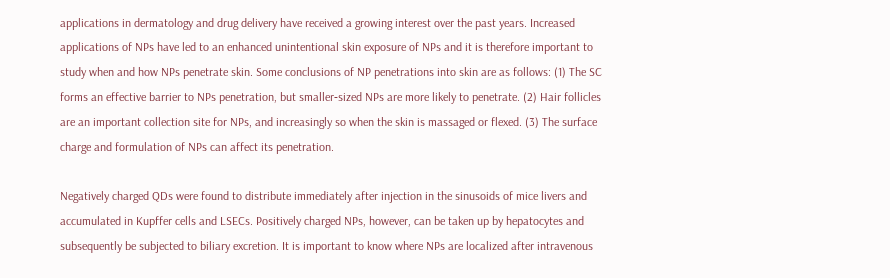applications in dermatology and drug delivery have received a growing interest over the past years. Increased applications of NPs have led to an enhanced unintentional skin exposure of NPs and it is therefore important to study when and how NPs penetrate skin. Some conclusions of NP penetrations into skin are as follows: (1) The SC forms an effective barrier to NPs penetration, but smaller‐sized NPs are more likely to penetrate. (2) Hair follicles are an important collection site for NPs, and increasingly so when the skin is massaged or flexed. (3) The surface charge and formulation of NPs can affect its penetration.

Negatively charged QDs were found to distribute immediately after injection in the sinusoids of mice livers and accumulated in Kupffer cells and LSECs. Positively charged NPs, however, can be taken up by hepatocytes and subsequently be subjected to biliary excretion. It is important to know where NPs are localized after intravenous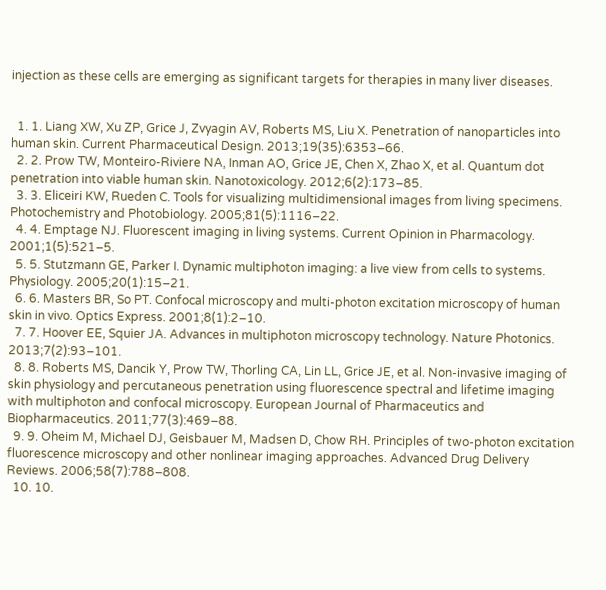injection as these cells are emerging as significant targets for therapies in many liver diseases.


  1. 1. Liang XW, Xu ZP, Grice J, Zvyagin AV, Roberts MS, Liu X. Penetration of nanoparticles into human skin. Current Pharmaceutical Design. 2013;19(35):6353–66.
  2. 2. Prow TW, Monteiro‐Riviere NA, Inman AO, Grice JE, Chen X, Zhao X, et al. Quantum dot penetration into viable human skin. Nanotoxicology. 2012;6(2):173–85.
  3. 3. Eliceiri KW, Rueden C. Tools for visualizing multidimensional images from living specimens. Photochemistry and Photobiology. 2005;81(5):1116–22.
  4. 4. Emptage NJ. Fluorescent imaging in living systems. Current Opinion in Pharmacology. 2001;1(5):521–5.
  5. 5. Stutzmann GE, Parker I. Dynamic multiphoton imaging: a live view from cells to systems. Physiology. 2005;20(1):15–21.
  6. 6. Masters BR, So PT. Confocal microscopy and multi‐photon excitation microscopy of human skin in vivo. Optics Express. 2001;8(1):2–10.
  7. 7. Hoover EE, Squier JA. Advances in multiphoton microscopy technology. Nature Photonics. 2013;7(2):93–101.
  8. 8. Roberts MS, Dancik Y, Prow TW, Thorling CA, Lin LL, Grice JE, et al. Non‐invasive imaging of skin physiology and percutaneous penetration using fluorescence spectral and lifetime imaging with multiphoton and confocal microscopy. European Journal of Pharmaceutics and Biopharmaceutics. 2011;77(3):469–88.
  9. 9. Oheim M, Michael DJ, Geisbauer M, Madsen D, Chow RH. Principles of two‐photon excitation fluorescence microscopy and other nonlinear imaging approaches. Advanced Drug Delivery Reviews. 2006;58(7):788–808.
  10. 10.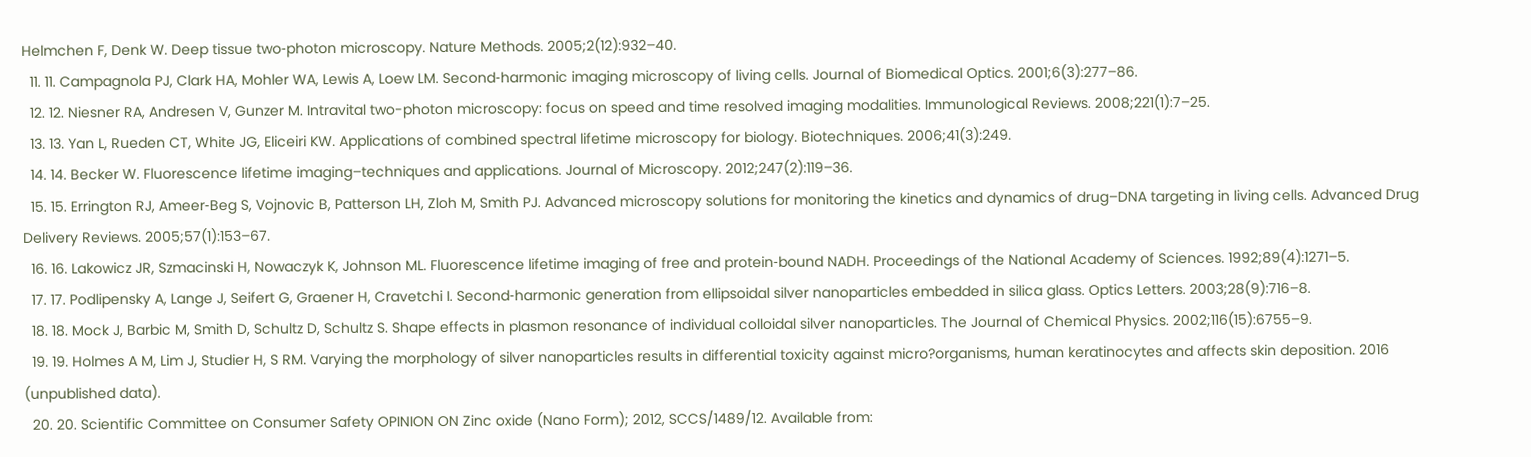Helmchen F, Denk W. Deep tissue two‐photon microscopy. Nature Methods. 2005;2(12):932–40.
  11. 11. Campagnola PJ, Clark HA, Mohler WA, Lewis A, Loew LM. Second‐harmonic imaging microscopy of living cells. Journal of Biomedical Optics. 2001;6(3):277–86.
  12. 12. Niesner RA, Andresen V, Gunzer M. Intravital two-photon microscopy: focus on speed and time resolved imaging modalities. Immunological Reviews. 2008;221(1):7–25.
  13. 13. Yan L, Rueden CT, White JG, Eliceiri KW. Applications of combined spectral lifetime microscopy for biology. Biotechniques. 2006;41(3):249.
  14. 14. Becker W. Fluorescence lifetime imaging–techniques and applications. Journal of Microscopy. 2012;247(2):119–36.
  15. 15. Errington RJ, Ameer‐Beg S, Vojnovic B, Patterson LH, Zloh M, Smith PJ. Advanced microscopy solutions for monitoring the kinetics and dynamics of drug–DNA targeting in living cells. Advanced Drug Delivery Reviews. 2005;57(1):153–67.
  16. 16. Lakowicz JR, Szmacinski H, Nowaczyk K, Johnson ML. Fluorescence lifetime imaging of free and protein‐bound NADH. Proceedings of the National Academy of Sciences. 1992;89(4):1271–5.
  17. 17. Podlipensky A, Lange J, Seifert G, Graener H, Cravetchi I. Second‐harmonic generation from ellipsoidal silver nanoparticles embedded in silica glass. Optics Letters. 2003;28(9):716–8.
  18. 18. Mock J, Barbic M, Smith D, Schultz D, Schultz S. Shape effects in plasmon resonance of individual colloidal silver nanoparticles. The Journal of Chemical Physics. 2002;116(15):6755–9.
  19. 19. Holmes A M, Lim J, Studier H, S RM. Varying the morphology of silver nanoparticles results in differential toxicity against micro?organisms, human keratinocytes and affects skin deposition. 2016 (unpublished data).
  20. 20. Scientific Committee on Consumer Safety OPINION ON Zinc oxide (Nano Form); 2012, SCCS/1489/12. Available from: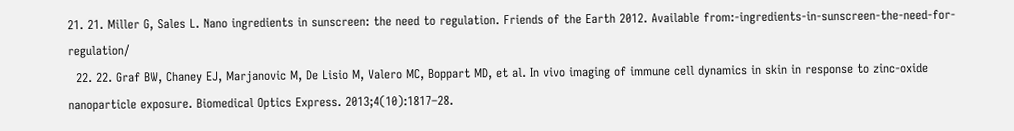21. 21. Miller G, Sales L. Nano ingredients in sunscreen: the need to regulation. Friends of the Earth 2012. Available from:‐ingredients‐in‐sunscreen‐the‐need‐for‐regulation/
  22. 22. Graf BW, Chaney EJ, Marjanovic M, De Lisio M, Valero MC, Boppart MD, et al. In vivo imaging of immune cell dynamics in skin in response to zinc‐oxide nanoparticle exposure. Biomedical Optics Express. 2013;4(10):1817–28.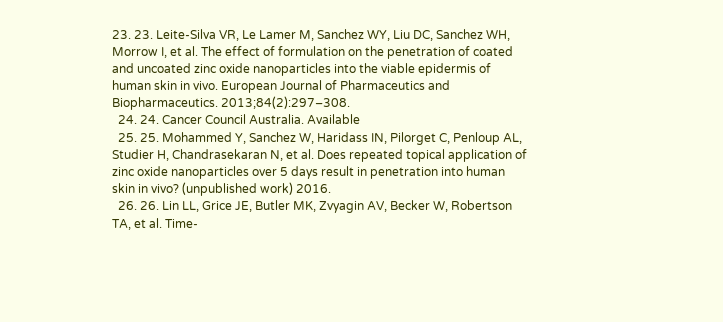23. 23. Leite‐Silva VR, Le Lamer M, Sanchez WY, Liu DC, Sanchez WH, Morrow I, et al. The effect of formulation on the penetration of coated and uncoated zinc oxide nanoparticles into the viable epidermis of human skin in vivo. European Journal of Pharmaceutics and Biopharmaceutics. 2013;84(2):297–308.
  24. 24. Cancer Council Australia. Available
  25. 25. Mohammed Y, Sanchez W, Haridass IN, Pilorget C, Penloup AL, Studier H, Chandrasekaran N, et al. Does repeated topical application of zinc oxide nanoparticles over 5 days result in penetration into human skin in vivo? (unpublished work) 2016.
  26. 26. Lin LL, Grice JE, Butler MK, Zvyagin AV, Becker W, Robertson TA, et al. Time‐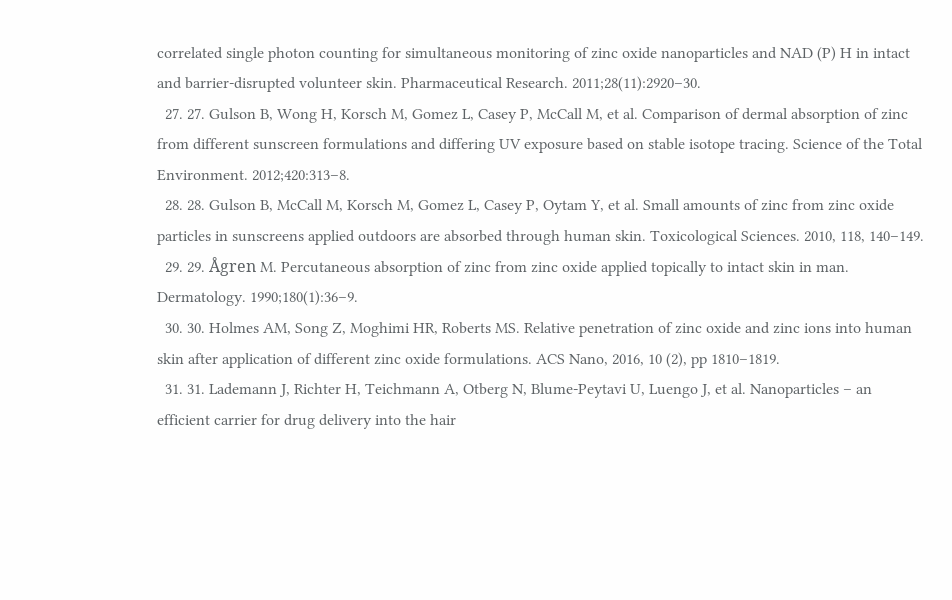correlated single photon counting for simultaneous monitoring of zinc oxide nanoparticles and NAD (P) H in intact and barrier‐disrupted volunteer skin. Pharmaceutical Research. 2011;28(11):2920–30.
  27. 27. Gulson B, Wong H, Korsch M, Gomez L, Casey P, McCall M, et al. Comparison of dermal absorption of zinc from different sunscreen formulations and differing UV exposure based on stable isotope tracing. Science of the Total Environment. 2012;420:313–8.
  28. 28. Gulson B, McCall M, Korsch M, Gomez L, Casey P, Oytam Y, et al. Small amounts of zinc from zinc oxide particles in sunscreens applied outdoors are absorbed through human skin. Toxicological Sciences. 2010, 118, 140–149.
  29. 29. Ågren M. Percutaneous absorption of zinc from zinc oxide applied topically to intact skin in man. Dermatology. 1990;180(1):36–9.
  30. 30. Holmes AM, Song Z, Moghimi HR, Roberts MS. Relative penetration of zinc oxide and zinc ions into human skin after application of different zinc oxide formulations. ACS Nano, 2016, 10 (2), pp 1810–1819.
  31. 31. Lademann J, Richter H, Teichmann A, Otberg N, Blume‐Peytavi U, Luengo J, et al. Nanoparticles – an efficient carrier for drug delivery into the hair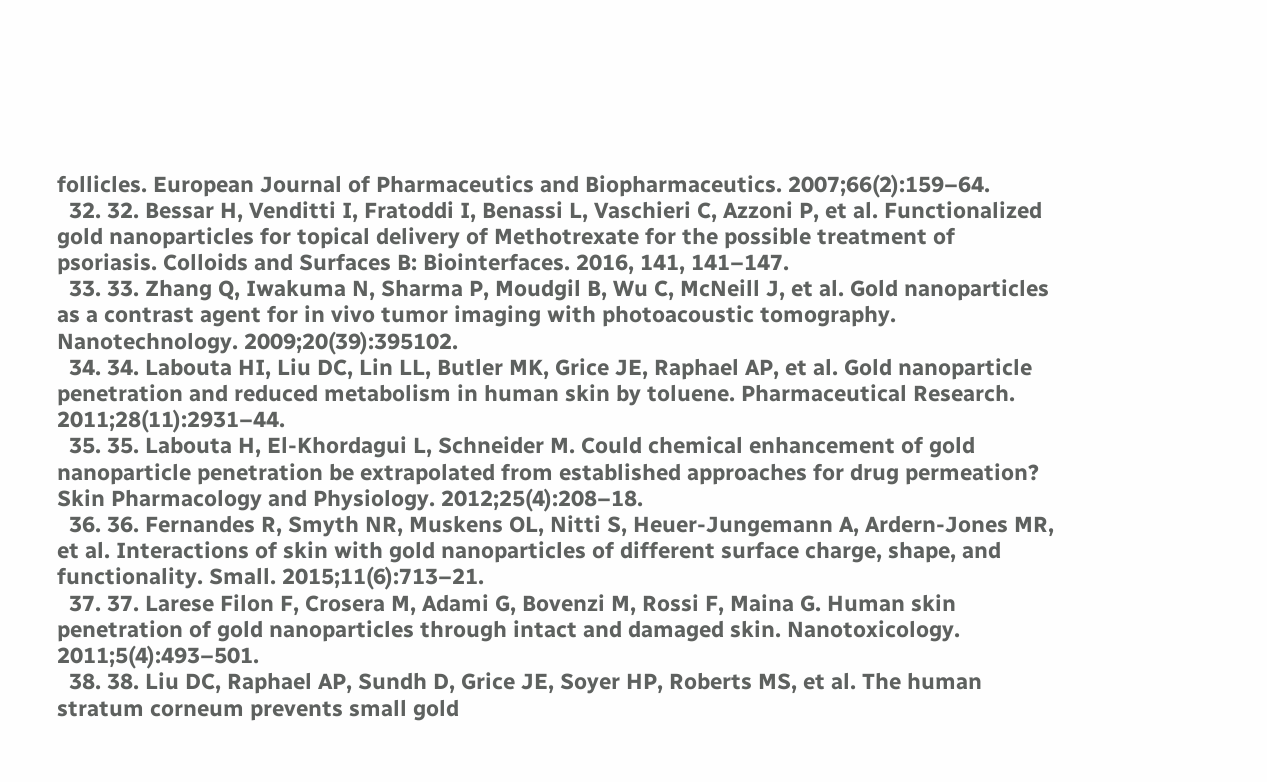follicles. European Journal of Pharmaceutics and Biopharmaceutics. 2007;66(2):159–64.
  32. 32. Bessar H, Venditti I, Fratoddi I, Benassi L, Vaschieri C, Azzoni P, et al. Functionalized gold nanoparticles for topical delivery of Methotrexate for the possible treatment of psoriasis. Colloids and Surfaces B: Biointerfaces. 2016, 141, 141–147.
  33. 33. Zhang Q, Iwakuma N, Sharma P, Moudgil B, Wu C, McNeill J, et al. Gold nanoparticles as a contrast agent for in vivo tumor imaging with photoacoustic tomography. Nanotechnology. 2009;20(39):395102.
  34. 34. Labouta HI, Liu DC, Lin LL, Butler MK, Grice JE, Raphael AP, et al. Gold nanoparticle penetration and reduced metabolism in human skin by toluene. Pharmaceutical Research. 2011;28(11):2931–44.
  35. 35. Labouta H, El‐Khordagui L, Schneider M. Could chemical enhancement of gold nanoparticle penetration be extrapolated from established approaches for drug permeation? Skin Pharmacology and Physiology. 2012;25(4):208–18.
  36. 36. Fernandes R, Smyth NR, Muskens OL, Nitti S, Heuer-Jungemann A, Ardern-Jones MR, et al. Interactions of skin with gold nanoparticles of different surface charge, shape, and functionality. Small. 2015;11(6):713–21.
  37. 37. Larese Filon F, Crosera M, Adami G, Bovenzi M, Rossi F, Maina G. Human skin penetration of gold nanoparticles through intact and damaged skin. Nanotoxicology. 2011;5(4):493–501.
  38. 38. Liu DC, Raphael AP, Sundh D, Grice JE, Soyer HP, Roberts MS, et al. The human stratum corneum prevents small gold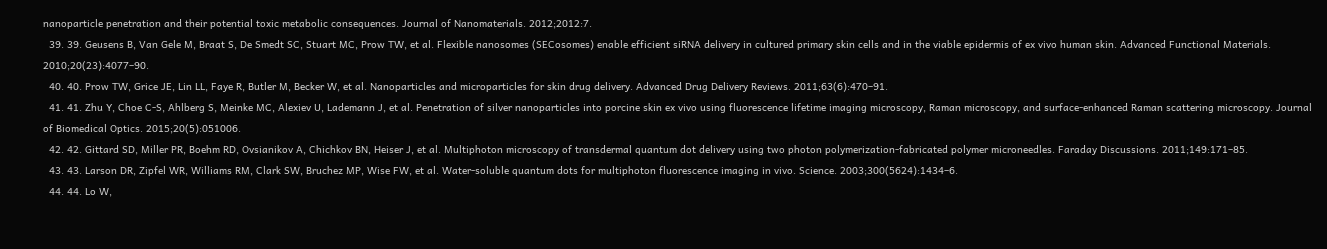nanoparticle penetration and their potential toxic metabolic consequences. Journal of Nanomaterials. 2012;2012:7.
  39. 39. Geusens B, Van Gele M, Braat S, De Smedt SC, Stuart MC, Prow TW, et al. Flexible nanosomes (SECosomes) enable efficient siRNA delivery in cultured primary skin cells and in the viable epidermis of ex vivo human skin. Advanced Functional Materials. 2010;20(23):4077–90.
  40. 40. Prow TW, Grice JE, Lin LL, Faye R, Butler M, Becker W, et al. Nanoparticles and microparticles for skin drug delivery. Advanced Drug Delivery Reviews. 2011;63(6):470–91.
  41. 41. Zhu Y, Choe C‐S, Ahlberg S, Meinke MC, Alexiev U, Lademann J, et al. Penetration of silver nanoparticles into porcine skin ex vivo using fluorescence lifetime imaging microscopy, Raman microscopy, and surface‐enhanced Raman scattering microscopy. Journal of Biomedical Optics. 2015;20(5):051006.
  42. 42. Gittard SD, Miller PR, Boehm RD, Ovsianikov A, Chichkov BN, Heiser J, et al. Multiphoton microscopy of transdermal quantum dot delivery using two photon polymerization‐fabricated polymer microneedles. Faraday Discussions. 2011;149:171–85.
  43. 43. Larson DR, Zipfel WR, Williams RM, Clark SW, Bruchez MP, Wise FW, et al. Water‐soluble quantum dots for multiphoton fluorescence imaging in vivo. Science. 2003;300(5624):1434–6.
  44. 44. Lo W,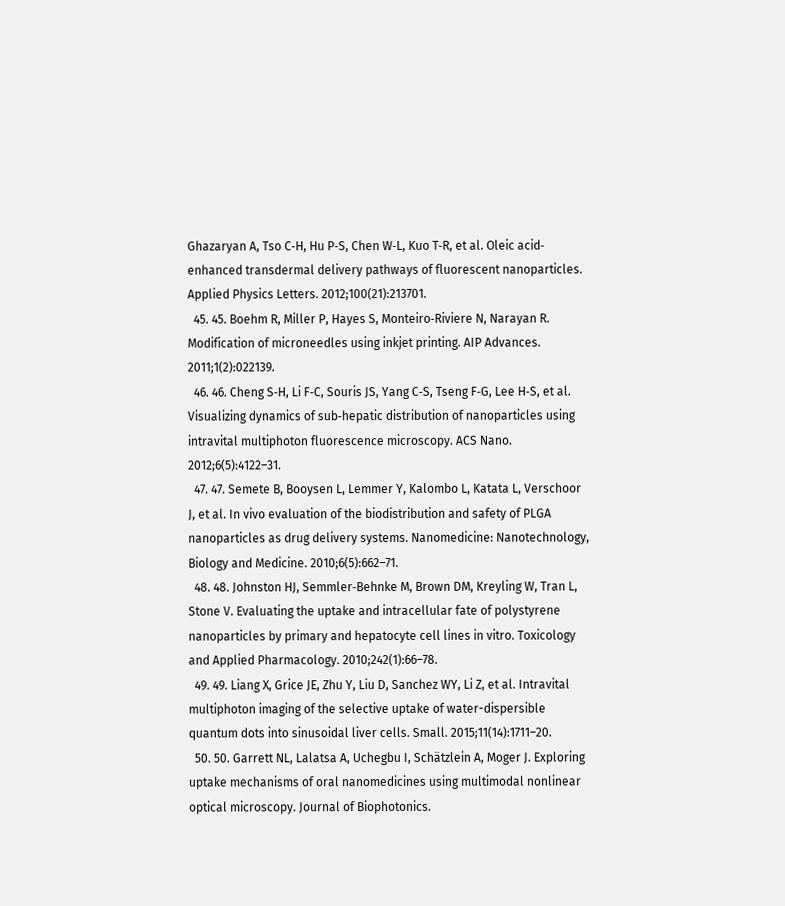Ghazaryan A, Tso C‐H, Hu P‐S, Chen W‐L, Kuo T‐R, et al. Oleic acid‐enhanced transdermal delivery pathways of fluorescent nanoparticles. Applied Physics Letters. 2012;100(21):213701.
  45. 45. Boehm R, Miller P, Hayes S, Monteiro‐Riviere N, Narayan R. Modification of microneedles using inkjet printing. AIP Advances. 2011;1(2):022139.
  46. 46. Cheng S‐H, Li F‐C, Souris JS, Yang C‐S, Tseng F‐G, Lee H‐S, et al. Visualizing dynamics of sub‐hepatic distribution of nanoparticles using intravital multiphoton fluorescence microscopy. ACS Nano. 2012;6(5):4122–31.
  47. 47. Semete B, Booysen L, Lemmer Y, Kalombo L, Katata L, Verschoor J, et al. In vivo evaluation of the biodistribution and safety of PLGA nanoparticles as drug delivery systems. Nanomedicine: Nanotechnology, Biology and Medicine. 2010;6(5):662–71.
  48. 48. Johnston HJ, Semmler‐Behnke M, Brown DM, Kreyling W, Tran L, Stone V. Evaluating the uptake and intracellular fate of polystyrene nanoparticles by primary and hepatocyte cell lines in vitro. Toxicology and Applied Pharmacology. 2010;242(1):66–78.
  49. 49. Liang X, Grice JE, Zhu Y, Liu D, Sanchez WY, Li Z, et al. Intravital multiphoton imaging of the selective uptake of water-dispersible quantum dots into sinusoidal liver cells. Small. 2015;11(14):1711–20.
  50. 50. Garrett NL, Lalatsa A, Uchegbu I, Schätzlein A, Moger J. Exploring uptake mechanisms of oral nanomedicines using multimodal nonlinear optical microscopy. Journal of Biophotonics.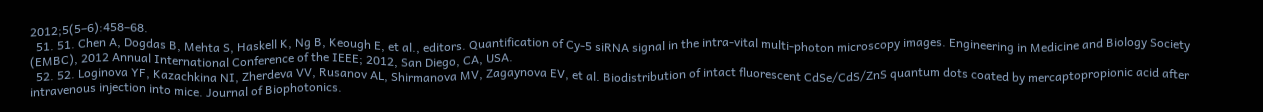2012;5(5–6):458–68.
  51. 51. Chen A, Dogdas B, Mehta S, Haskell K, Ng B, Keough E, et al., editors. Quantification of Cy‐5 siRNA signal in the intra‐vital multi‐photon microscopy images. Engineering in Medicine and Biology Society (EMBC), 2012 Annual International Conference of the IEEE; 2012, San Diego, CA, USA.
  52. 52. Loginova YF, Kazachkina NI, Zherdeva VV, Rusanov AL, Shirmanova MV, Zagaynova EV, et al. Biodistribution of intact fluorescent CdSe/CdS/ZnS quantum dots coated by mercaptopropionic acid after intravenous injection into mice. Journal of Biophotonics.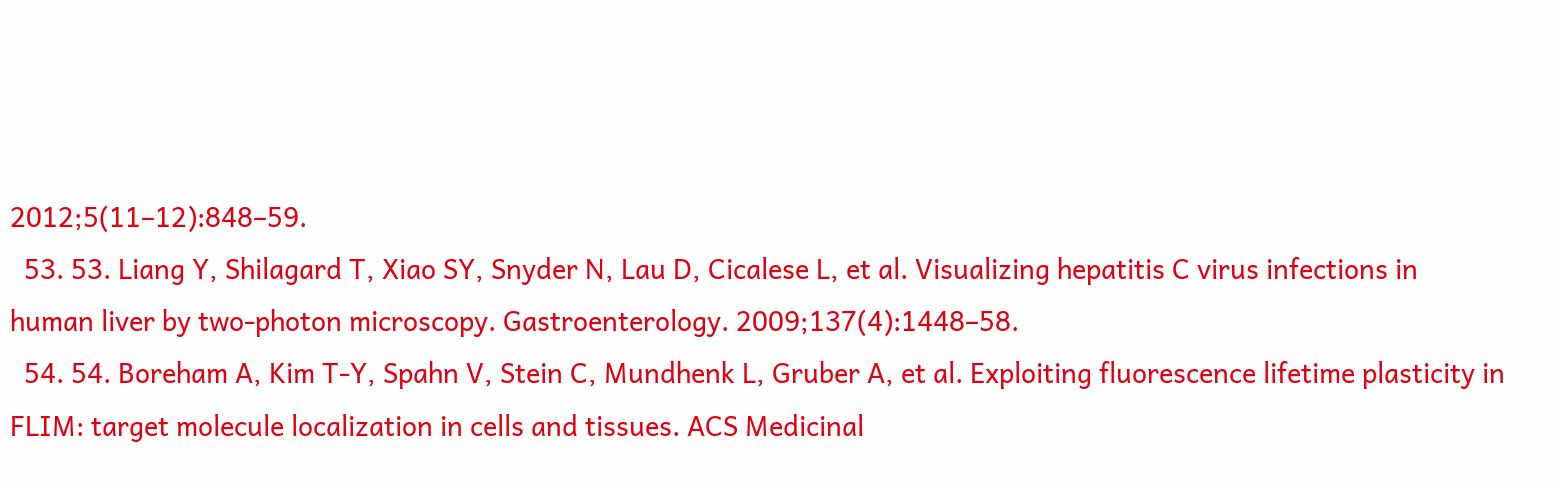2012;5(11–12):848–59.
  53. 53. Liang Y, Shilagard T, Xiao SY, Snyder N, Lau D, Cicalese L, et al. Visualizing hepatitis C virus infections in human liver by two‐photon microscopy. Gastroenterology. 2009;137(4):1448–58.
  54. 54. Boreham A, Kim T‐Y, Spahn V, Stein C, Mundhenk L, Gruber A, et al. Exploiting fluorescence lifetime plasticity in FLIM: target molecule localization in cells and tissues. ACS Medicinal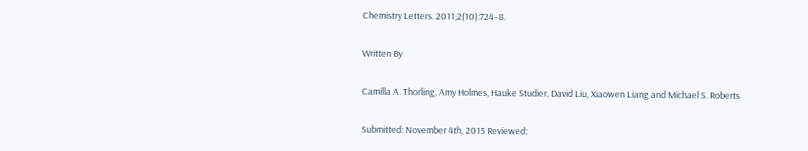Chemistry Letters. 2011;2(10):724–8.

Written By

Camilla A. Thorling, Amy Holmes, Hauke Studier, David Liu, Xiaowen Liang and Michael S. Roberts

Submitted: November 4th, 2015 Reviewed: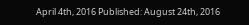April 4th, 2016 Published: August 24th, 2016